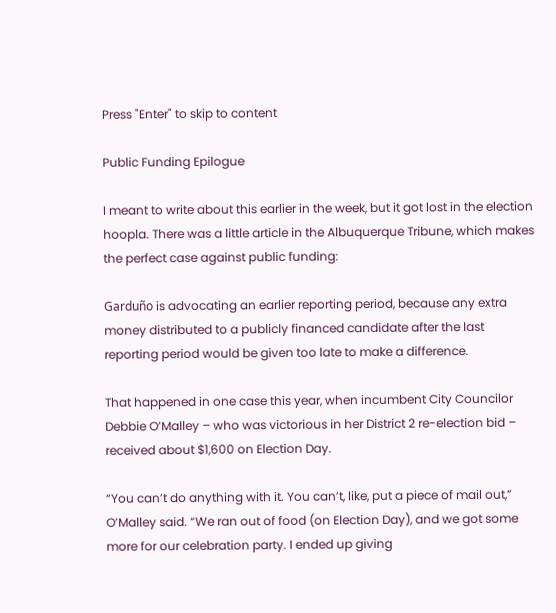Press "Enter" to skip to content

Public Funding Epilogue

I meant to write about this earlier in the week, but it got lost in the election hoopla. There was a little article in the Albuquerque Tribune, which makes the perfect case against public funding:

Garduño is advocating an earlier reporting period, because any extra money distributed to a publicly financed candidate after the last reporting period would be given too late to make a difference.

That happened in one case this year, when incumbent City Councilor Debbie O’Malley – who was victorious in her District 2 re-election bid – received about $1,600 on Election Day.

“You can’t do anything with it. You can’t, like, put a piece of mail out,” O’Malley said. “We ran out of food (on Election Day), and we got some more for our celebration party. I ended up giving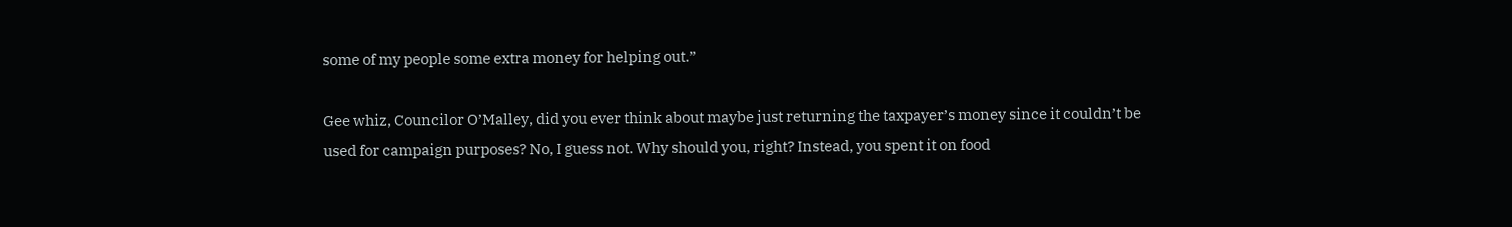some of my people some extra money for helping out.”

Gee whiz, Councilor O’Malley, did you ever think about maybe just returning the taxpayer’s money since it couldn’t be used for campaign purposes? No, I guess not. Why should you, right? Instead, you spent it on food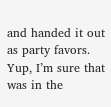and handed it out as party favors. Yup, I’m sure that was in the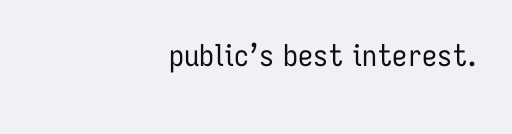public’s best interest.